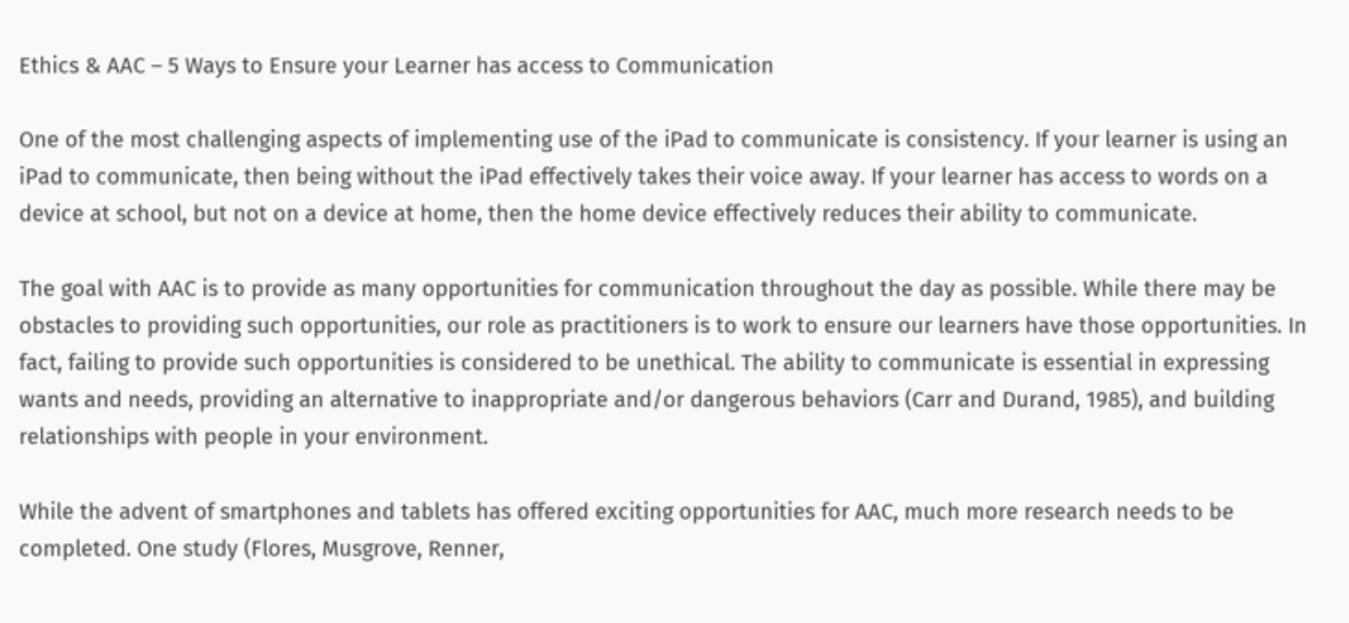Ethics & AAC – 5 Ways to Ensure your Learner has access to Communication

One of the most challenging aspects of implementing use of the iPad to communicate is consistency. If your learner is using an iPad to communicate, then being without the iPad effectively takes their voice away. If your learner has access to words on a device at school, but not on a device at home, then the home device effectively reduces their ability to communicate.

The goal with AAC is to provide as many opportunities for communication throughout the day as possible. While there may be obstacles to providing such opportunities, our role as practitioners is to work to ensure our learners have those opportunities. In fact, failing to provide such opportunities is considered to be unethical. The ability to communicate is essential in expressing wants and needs, providing an alternative to inappropriate and/or dangerous behaviors (Carr and Durand, 1985), and building relationships with people in your environment.

While the advent of smartphones and tablets has offered exciting opportunities for AAC, much more research needs to be completed. One study (Flores, Musgrove, Renner,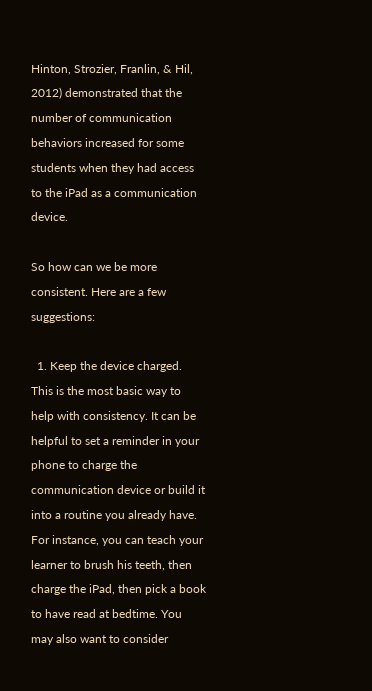Hinton, Strozier, Franlin, & Hil, 2012) demonstrated that the number of communication behaviors increased for some students when they had access to the iPad as a communication device.

So how can we be more consistent. Here are a few suggestions:

  1. Keep the device charged. This is the most basic way to help with consistency. It can be helpful to set a reminder in your phone to charge the communication device or build it into a routine you already have. For instance, you can teach your learner to brush his teeth, then charge the iPad, then pick a book to have read at bedtime. You may also want to consider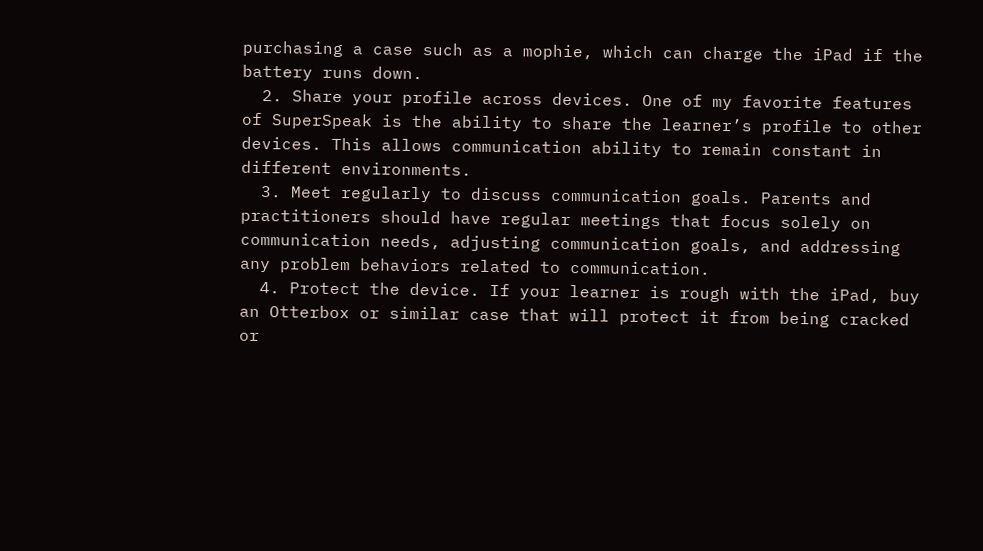purchasing a case such as a mophie, which can charge the iPad if the battery runs down.
  2. Share your profile across devices. One of my favorite features of SuperSpeak is the ability to share the learner’s profile to other devices. This allows communication ability to remain constant in different environments.
  3. Meet regularly to discuss communication goals. Parents and practitioners should have regular meetings that focus solely on communication needs, adjusting communication goals, and addressing any problem behaviors related to communication.
  4. Protect the device. If your learner is rough with the iPad, buy an Otterbox or similar case that will protect it from being cracked or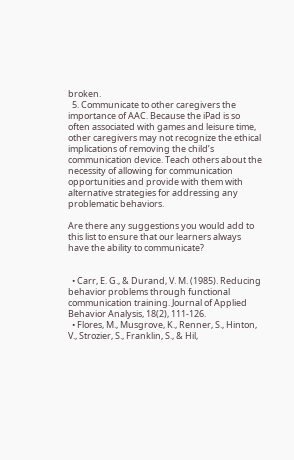broken.
  5. Communicate to other caregivers the importance of AAC. Because the iPad is so often associated with games and leisure time, other caregivers may not recognize the ethical implications of removing the child’s communication device. Teach others about the necessity of allowing for communication opportunities and provide with them with alternative strategies for addressing any problematic behaviors.

Are there any suggestions you would add to this list to ensure that our learners always have the ability to communicate?


  • Carr, E. G., & Durand, V. M. (1985). Reducing behavior problems through functional communication training. Journal of Applied Behavior Analysis, 18(2), 111-126.
  • Flores, M., Musgrove, K., Renner, S., Hinton, V., Strozier, S., Franklin, S., & Hil,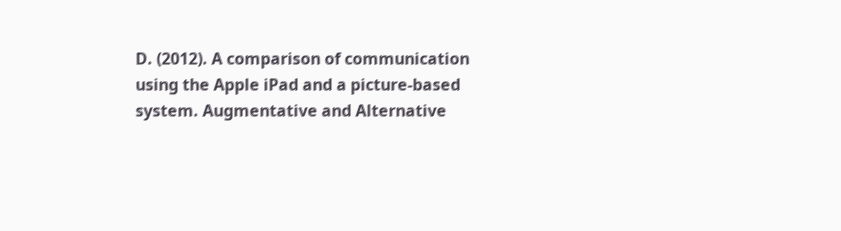D. (2012). A comparison of communication using the Apple iPad and a picture-based system. Augmentative and Alternative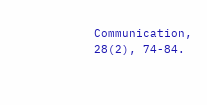Communication, 28(2), 74-84.